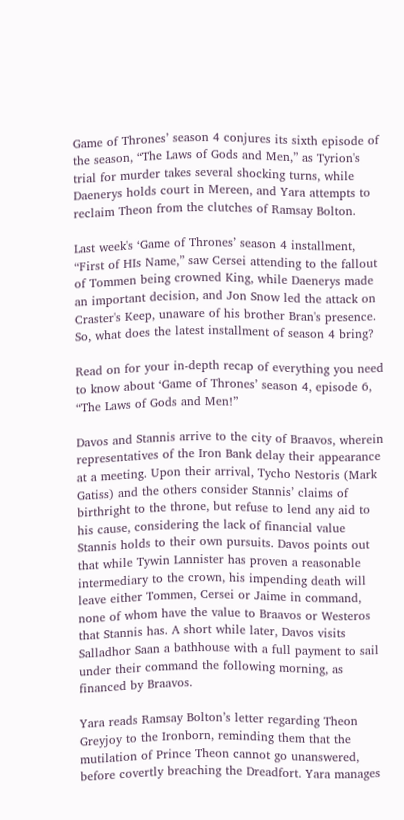Game of Thrones’ season 4 conjures its sixth episode of the season, “The Laws of Gods and Men,” as Tyrion's trial for murder takes several shocking turns, while Daenerys holds court in Mereen, and Yara attempts to reclaim Theon from the clutches of Ramsay Bolton.

Last week's ‘Game of Thrones’ season 4 installment, “First of HIs Name,” saw Cersei attending to the fallout of Tommen being crowned King, while Daenerys made an important decision, and Jon Snow led the attack on Craster's Keep, unaware of his brother Bran's presence. So, what does the latest installment of season 4 bring?

Read on for your in-depth recap of everything you need to know about ‘Game of Thrones’ season 4, episode 6, “The Laws of Gods and Men!”

Davos and Stannis arrive to the city of Braavos, wherein representatives of the Iron Bank delay their appearance at a meeting. Upon their arrival, Tycho Nestoris (Mark Gatiss) and the others consider Stannis’ claims of birthright to the throne, but refuse to lend any aid to his cause, considering the lack of financial value Stannis holds to their own pursuits. Davos points out that while Tywin Lannister has proven a reasonable intermediary to the crown, his impending death will leave either Tommen, Cersei or Jaime in command, none of whom have the value to Braavos or Westeros that Stannis has. A short while later, Davos visits Salladhor Saan a bathhouse with a full payment to sail under their command the following morning, as financed by Braavos.

Yara reads Ramsay Bolton’s letter regarding Theon Greyjoy to the Ironborn, reminding them that the mutilation of Prince Theon cannot go unanswered, before covertly breaching the Dreadfort. Yara manages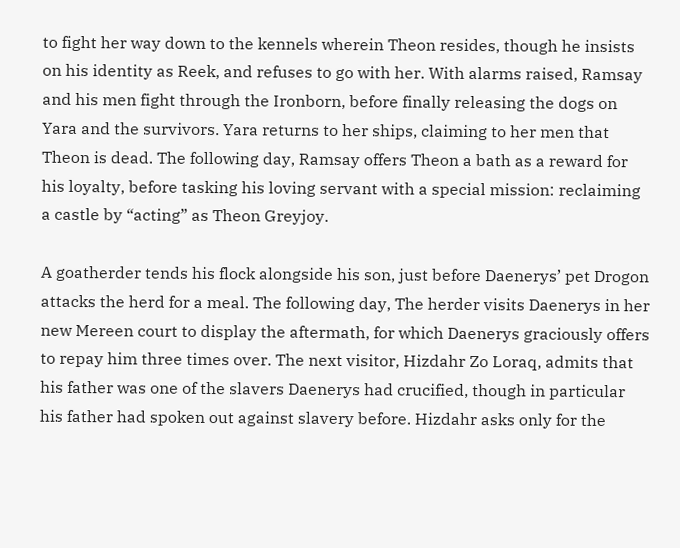to fight her way down to the kennels wherein Theon resides, though he insists on his identity as Reek, and refuses to go with her. With alarms raised, Ramsay and his men fight through the Ironborn, before finally releasing the dogs on Yara and the survivors. Yara returns to her ships, claiming to her men that Theon is dead. The following day, Ramsay offers Theon a bath as a reward for his loyalty, before tasking his loving servant with a special mission: reclaiming a castle by “acting” as Theon Greyjoy.

A goatherder tends his flock alongside his son, just before Daenerys’ pet Drogon attacks the herd for a meal. The following day, The herder visits Daenerys in her new Mereen court to display the aftermath, for which Daenerys graciously offers to repay him three times over. The next visitor, Hizdahr Zo Loraq, admits that his father was one of the slavers Daenerys had crucified, though in particular his father had spoken out against slavery before. Hizdahr asks only for the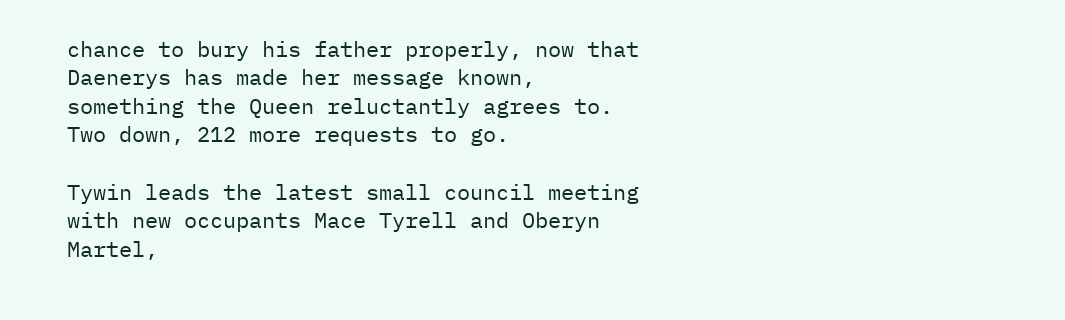chance to bury his father properly, now that Daenerys has made her message known, something the Queen reluctantly agrees to. Two down, 212 more requests to go.

Tywin leads the latest small council meeting with new occupants Mace Tyrell and Oberyn Martel,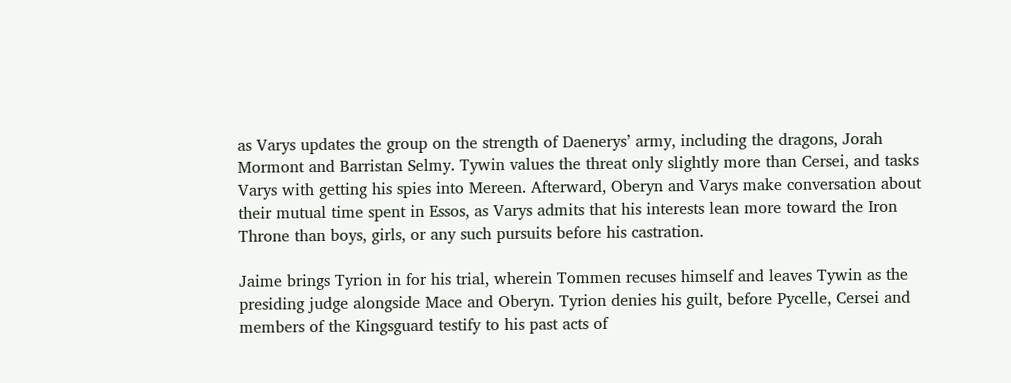as Varys updates the group on the strength of Daenerys’ army, including the dragons, Jorah Mormont and Barristan Selmy. Tywin values the threat only slightly more than Cersei, and tasks Varys with getting his spies into Mereen. Afterward, Oberyn and Varys make conversation about their mutual time spent in Essos, as Varys admits that his interests lean more toward the Iron Throne than boys, girls, or any such pursuits before his castration.

Jaime brings Tyrion in for his trial, wherein Tommen recuses himself and leaves Tywin as the presiding judge alongside Mace and Oberyn. Tyrion denies his guilt, before Pycelle, Cersei and members of the Kingsguard testify to his past acts of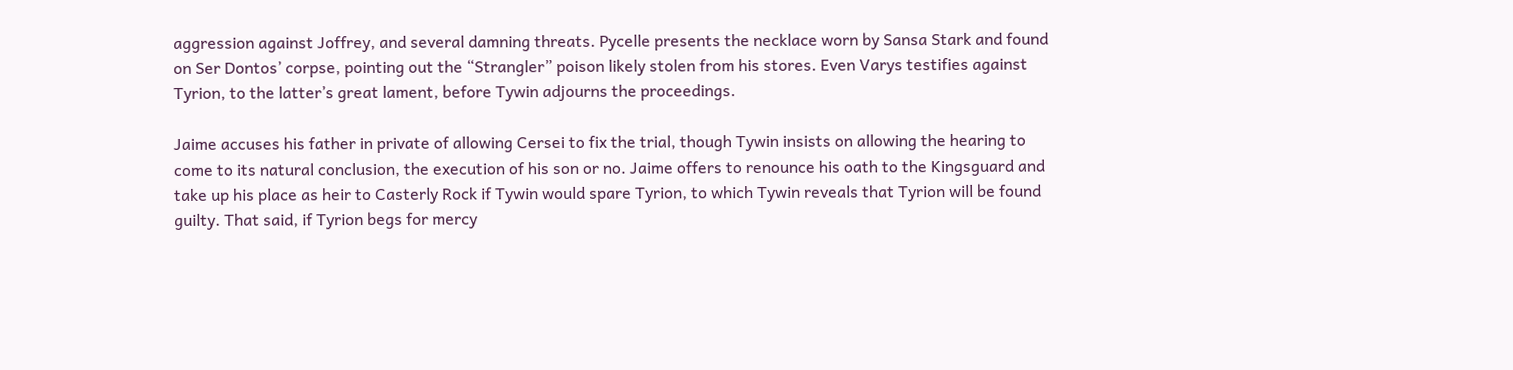aggression against Joffrey, and several damning threats. Pycelle presents the necklace worn by Sansa Stark and found on Ser Dontos’ corpse, pointing out the “Strangler” poison likely stolen from his stores. Even Varys testifies against Tyrion, to the latter’s great lament, before Tywin adjourns the proceedings.

Jaime accuses his father in private of allowing Cersei to fix the trial, though Tywin insists on allowing the hearing to come to its natural conclusion, the execution of his son or no. Jaime offers to renounce his oath to the Kingsguard and take up his place as heir to Casterly Rock if Tywin would spare Tyrion, to which Tywin reveals that Tyrion will be found guilty. That said, if Tyrion begs for mercy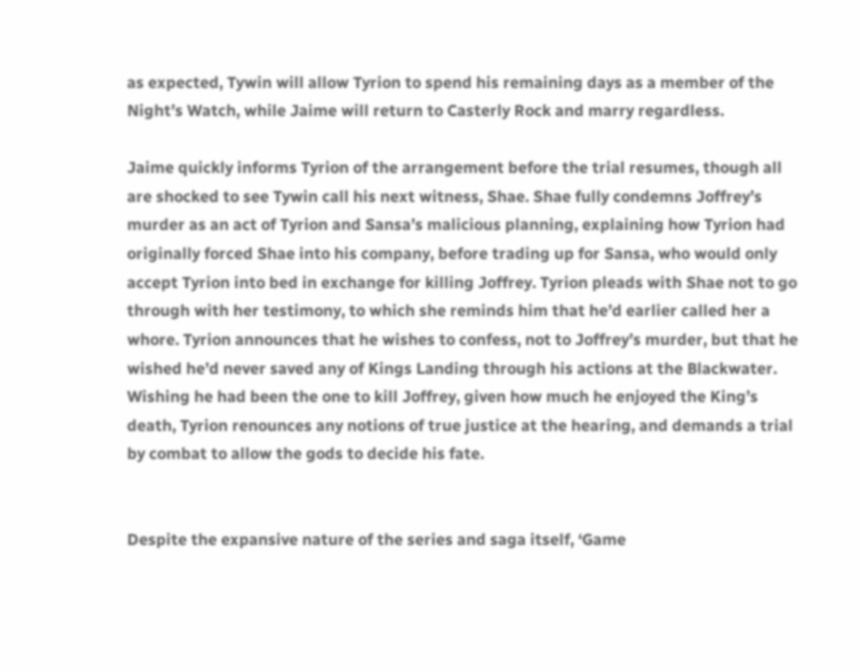as expected, Tywin will allow Tyrion to spend his remaining days as a member of the Night’s Watch, while Jaime will return to Casterly Rock and marry regardless.

Jaime quickly informs Tyrion of the arrangement before the trial resumes, though all are shocked to see Tywin call his next witness, Shae. Shae fully condemns Joffrey’s murder as an act of Tyrion and Sansa’s malicious planning, explaining how Tyrion had originally forced Shae into his company, before trading up for Sansa, who would only accept Tyrion into bed in exchange for killing Joffrey. Tyrion pleads with Shae not to go through with her testimony, to which she reminds him that he’d earlier called her a whore. Tyrion announces that he wishes to confess, not to Joffrey’s murder, but that he wished he’d never saved any of Kings Landing through his actions at the Blackwater. Wishing he had been the one to kill Joffrey, given how much he enjoyed the King’s death, Tyrion renounces any notions of true justice at the hearing, and demands a trial by combat to allow the gods to decide his fate.


Despite the expansive nature of the series and saga itself, ‘Game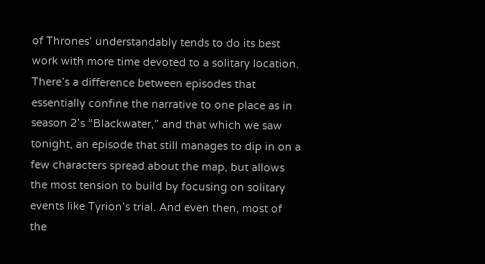of Thrones’ understandably tends to do its best work with more time devoted to a solitary location. There’s a difference between episodes that essentially confine the narrative to one place as in season 2’s “Blackwater,” and that which we saw tonight, an episode that still manages to dip in on a few characters spread about the map, but allows the most tension to build by focusing on solitary events like Tyrion’s trial. And even then, most of the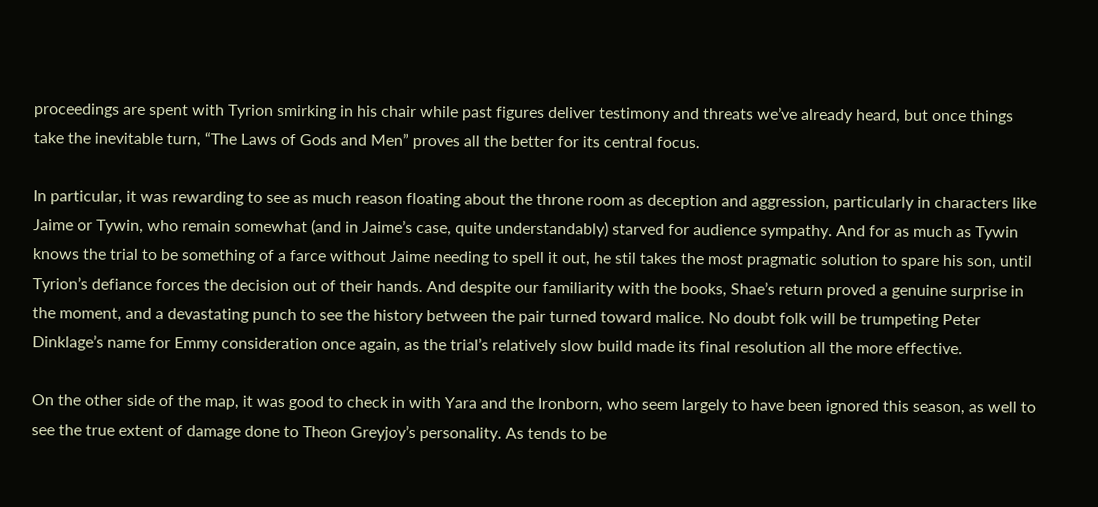proceedings are spent with Tyrion smirking in his chair while past figures deliver testimony and threats we’ve already heard, but once things take the inevitable turn, “The Laws of Gods and Men” proves all the better for its central focus.

In particular, it was rewarding to see as much reason floating about the throne room as deception and aggression, particularly in characters like Jaime or Tywin, who remain somewhat (and in Jaime’s case, quite understandably) starved for audience sympathy. And for as much as Tywin knows the trial to be something of a farce without Jaime needing to spell it out, he stil takes the most pragmatic solution to spare his son, until Tyrion’s defiance forces the decision out of their hands. And despite our familiarity with the books, Shae’s return proved a genuine surprise in the moment, and a devastating punch to see the history between the pair turned toward malice. No doubt folk will be trumpeting Peter Dinklage’s name for Emmy consideration once again, as the trial’s relatively slow build made its final resolution all the more effective.

On the other side of the map, it was good to check in with Yara and the Ironborn, who seem largely to have been ignored this season, as well to see the true extent of damage done to Theon Greyjoy’s personality. As tends to be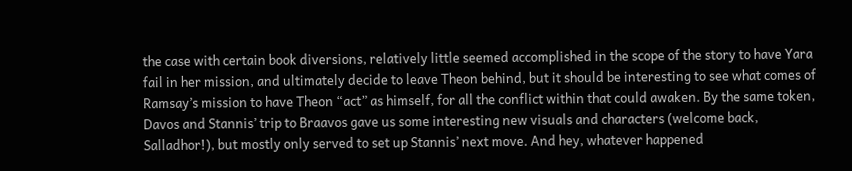the case with certain book diversions, relatively little seemed accomplished in the scope of the story to have Yara fail in her mission, and ultimately decide to leave Theon behind, but it should be interesting to see what comes of Ramsay’s mission to have Theon “act” as himself, for all the conflict within that could awaken. By the same token, Davos and Stannis’ trip to Braavos gave us some interesting new visuals and characters (welcome back, Salladhor!), but mostly only served to set up Stannis’ next move. And hey, whatever happened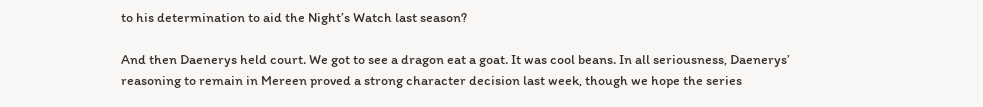to his determination to aid the Night’s Watch last season?

And then Daenerys held court. We got to see a dragon eat a goat. It was cool beans. In all seriousness, Daenerys’ reasoning to remain in Mereen proved a strong character decision last week, though we hope the series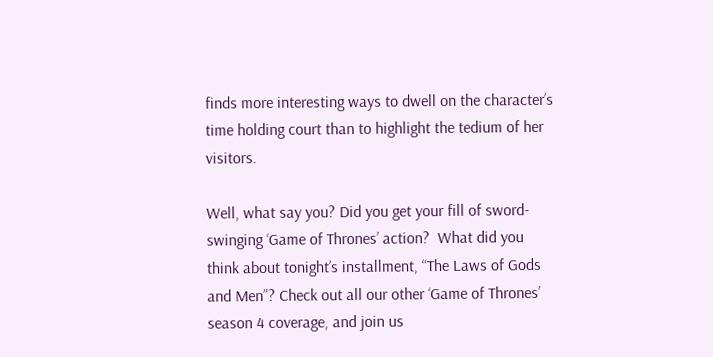finds more interesting ways to dwell on the character’s time holding court than to highlight the tedium of her visitors.

Well, what say you? Did you get your fill of sword-swinging ‘Game of Thrones’ action?  What did you think about tonight’s installment, “The Laws of Gods and Men”? Check out all our other ‘Game of Thrones’ season 4 coverage, and join us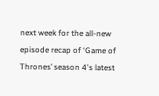next week for the all-new episode recap of ‘Game of Thrones’ season 4's latest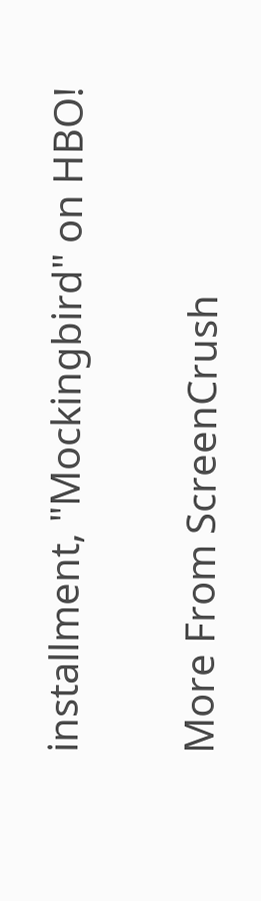installment, "Mockingbird" on HBO!

More From ScreenCrush